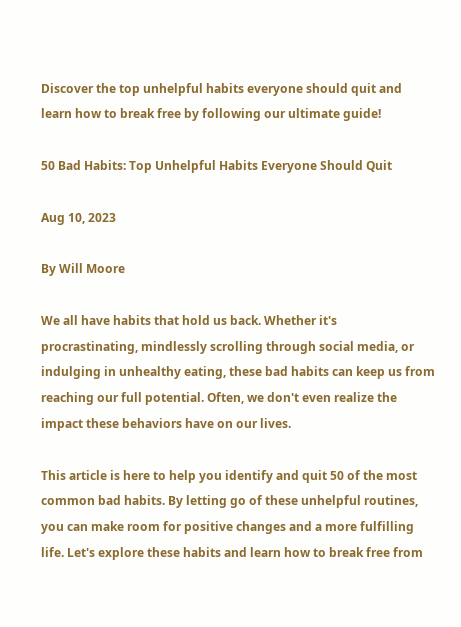Discover the top unhelpful habits everyone should quit and learn how to break free by following our ultimate guide!

50 Bad Habits: Top Unhelpful Habits Everyone Should Quit

Aug 10, 2023

By Will Moore

We all have habits that hold us back. Whether it's procrastinating, mindlessly scrolling through social media, or indulging in unhealthy eating, these bad habits can keep us from reaching our full potential. Often, we don't even realize the impact these behaviors have on our lives.

This article is here to help you identify and quit 50 of the most common bad habits. By letting go of these unhelpful routines, you can make room for positive changes and a more fulfilling life. Let's explore these habits and learn how to break free from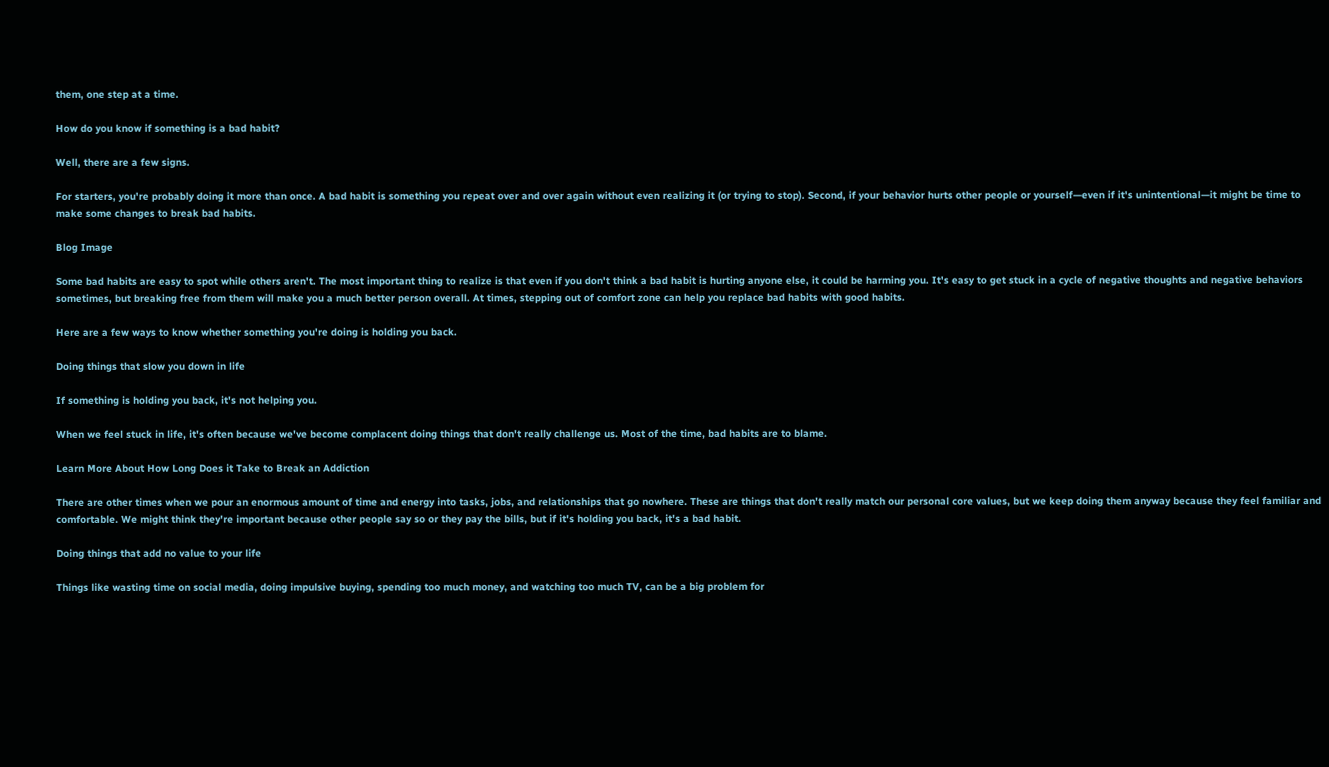them, one step at a time.

How do you know if something is a bad habit?

Well, there are a few signs.

For starters, you're probably doing it more than once. A bad habit is something you repeat over and over again without even realizing it (or trying to stop). Second, if your behavior hurts other people or yourself—even if it's unintentional—it might be time to make some changes to break bad habits.

Blog Image

Some bad habits are easy to spot while others aren't. The most important thing to realize is that even if you don't think a bad habit is hurting anyone else, it could be harming you. It's easy to get stuck in a cycle of negative thoughts and negative behaviors sometimes, but breaking free from them will make you a much better person overall. At times, stepping out of comfort zone can help you replace bad habits with good habits.

Here are a few ways to know whether something you're doing is holding you back.

Doing things that slow you down in life

If something is holding you back, it's not helping you.

When we feel stuck in life, it's often because we've become complacent doing things that don't really challenge us. Most of the time, bad habits are to blame.

Learn More About How Long Does it Take to Break an Addiction

There are other times when we pour an enormous amount of time and energy into tasks, jobs, and relationships that go nowhere. These are things that don't really match our personal core values, but we keep doing them anyway because they feel familiar and comfortable. We might think they're important because other people say so or they pay the bills, but if it's holding you back, it's a bad habit.

Doing things that add no value to your life

Things like wasting time on social media, doing impulsive buying, spending too much money, and watching too much TV, can be a big problem for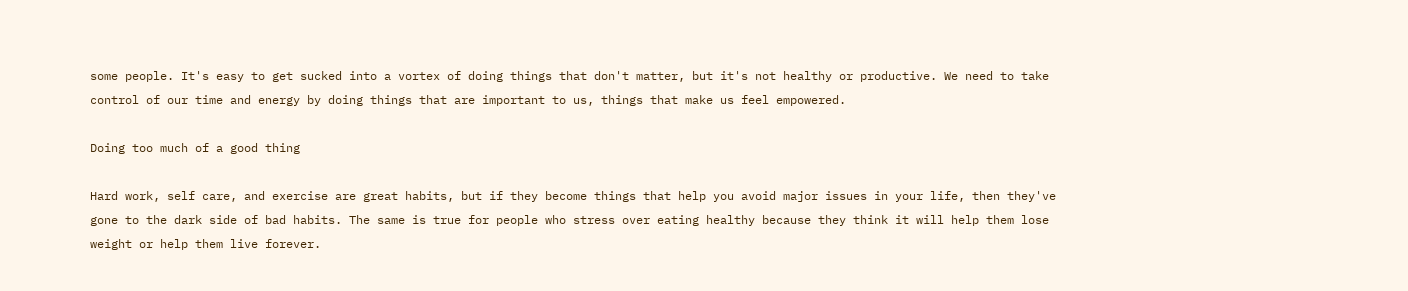some people. It's easy to get sucked into a vortex of doing things that don't matter, but it's not healthy or productive. We need to take control of our time and energy by doing things that are important to us, things that make us feel empowered.

Doing too much of a good thing

Hard work, self care, and exercise are great habits, but if they become things that help you avoid major issues in your life, then they've gone to the dark side of bad habits. The same is true for people who stress over eating healthy because they think it will help them lose weight or help them live forever.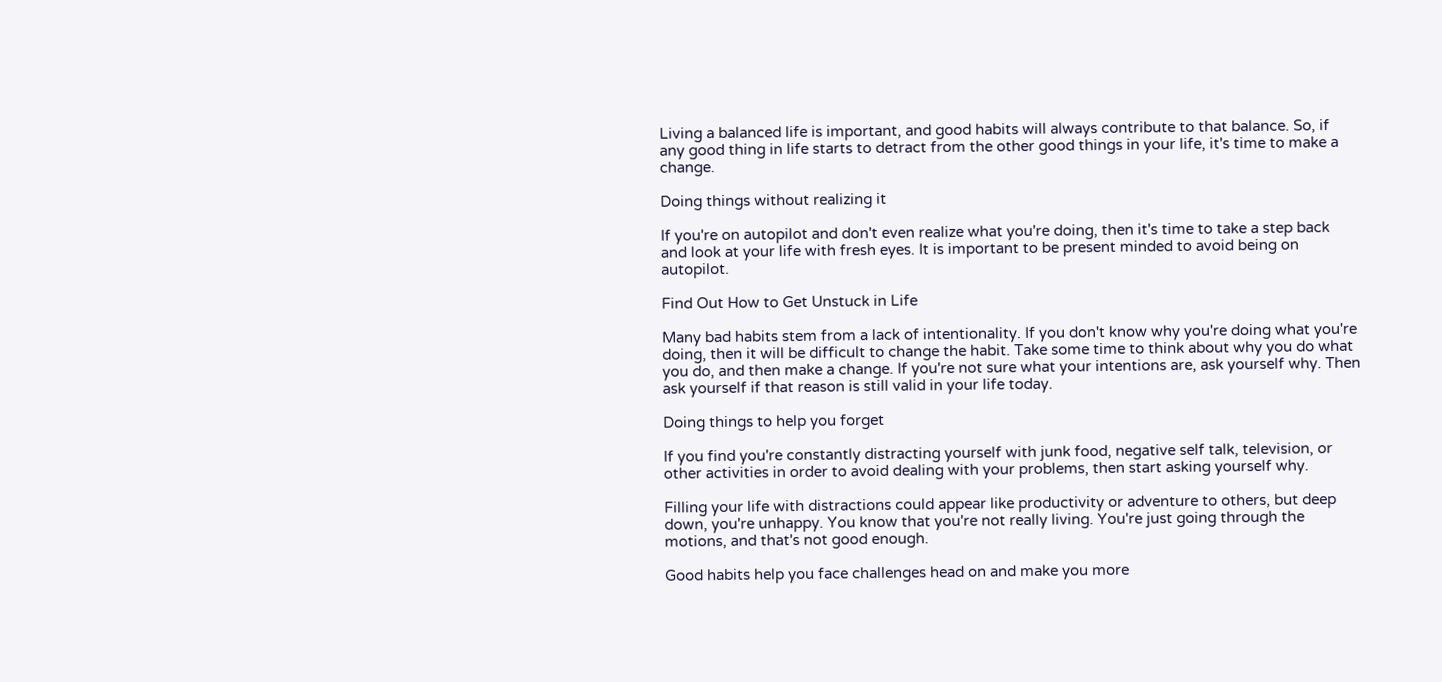Living a balanced life is important, and good habits will always contribute to that balance. So, if any good thing in life starts to detract from the other good things in your life, it's time to make a change.

Doing things without realizing it

If you're on autopilot and don't even realize what you're doing, then it's time to take a step back and look at your life with fresh eyes. It is important to be present minded to avoid being on autopilot.

Find Out How to Get Unstuck in Life

Many bad habits stem from a lack of intentionality. If you don't know why you're doing what you're doing, then it will be difficult to change the habit. Take some time to think about why you do what you do, and then make a change. If you're not sure what your intentions are, ask yourself why. Then ask yourself if that reason is still valid in your life today.

Doing things to help you forget

If you find you're constantly distracting yourself with junk food, negative self talk, television, or other activities in order to avoid dealing with your problems, then start asking yourself why.

Filling your life with distractions could appear like productivity or adventure to others, but deep down, you're unhappy. You know that you're not really living. You're just going through the motions, and that's not good enough.

Good habits help you face challenges head on and make you more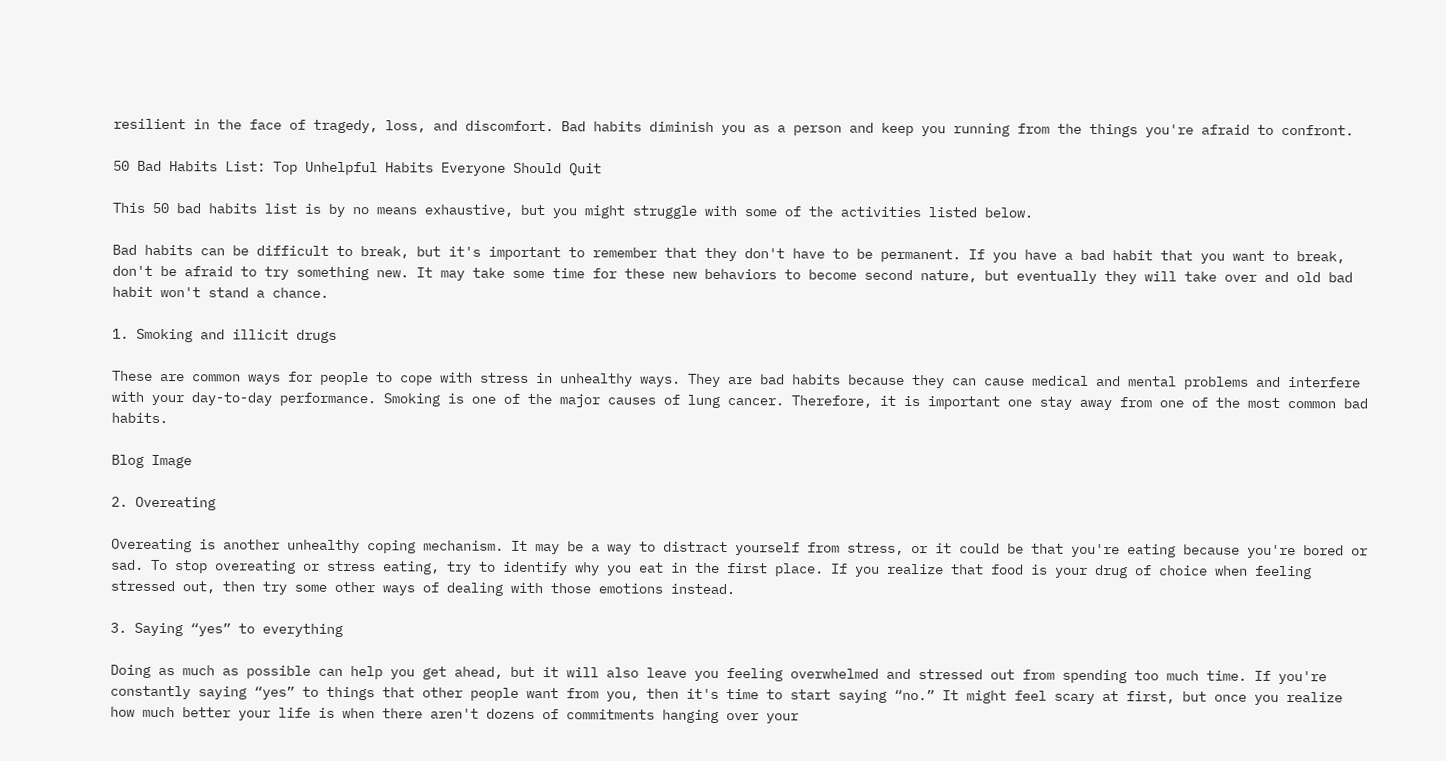resilient in the face of tragedy, loss, and discomfort. Bad habits diminish you as a person and keep you running from the things you're afraid to confront.

50 Bad Habits List: Top Unhelpful Habits Everyone Should Quit

This 50 bad habits list is by no means exhaustive, but you might struggle with some of the activities listed below.

Bad habits can be difficult to break, but it's important to remember that they don't have to be permanent. If you have a bad habit that you want to break, don't be afraid to try something new. It may take some time for these new behaviors to become second nature, but eventually they will take over and old bad habit won't stand a chance.

1. Smoking and illicit drugs

These are common ways for people to cope with stress in unhealthy ways. They are bad habits because they can cause medical and mental problems and interfere with your day-to-day performance. Smoking is one of the major causes of lung cancer. Therefore, it is important one stay away from one of the most common bad habits.

Blog Image

2. Overeating

Overeating is another unhealthy coping mechanism. It may be a way to distract yourself from stress, or it could be that you're eating because you're bored or sad. To stop overeating or stress eating, try to identify why you eat in the first place. If you realize that food is your drug of choice when feeling stressed out, then try some other ways of dealing with those emotions instead.

3. Saying “yes” to everything

Doing as much as possible can help you get ahead, but it will also leave you feeling overwhelmed and stressed out from spending too much time. If you're constantly saying “yes” to things that other people want from you, then it's time to start saying “no.” It might feel scary at first, but once you realize how much better your life is when there aren't dozens of commitments hanging over your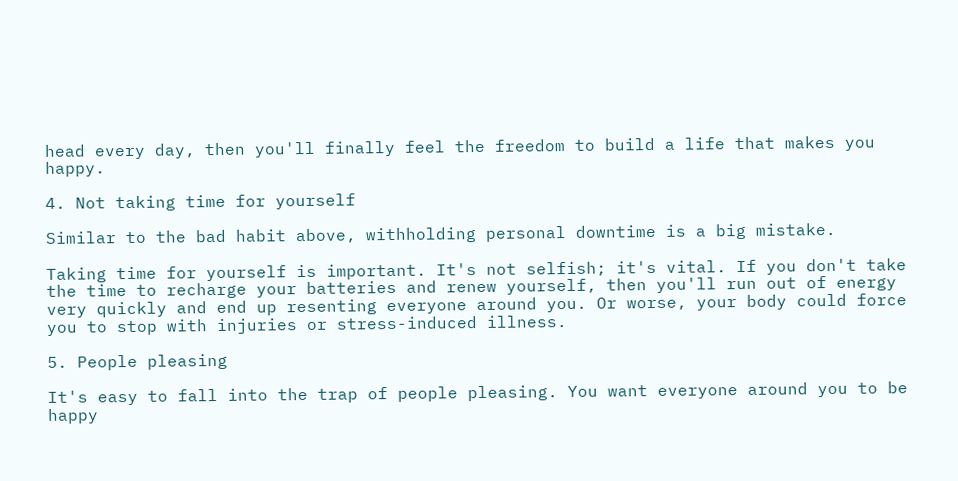head every day, then you'll finally feel the freedom to build a life that makes you happy.

4. Not taking time for yourself

Similar to the bad habit above, withholding personal downtime is a big mistake.

Taking time for yourself is important. It's not selfish; it's vital. If you don't take the time to recharge your batteries and renew yourself, then you'll run out of energy very quickly and end up resenting everyone around you. Or worse, your body could force you to stop with injuries or stress-induced illness.

5. People pleasing

It's easy to fall into the trap of people pleasing. You want everyone around you to be happy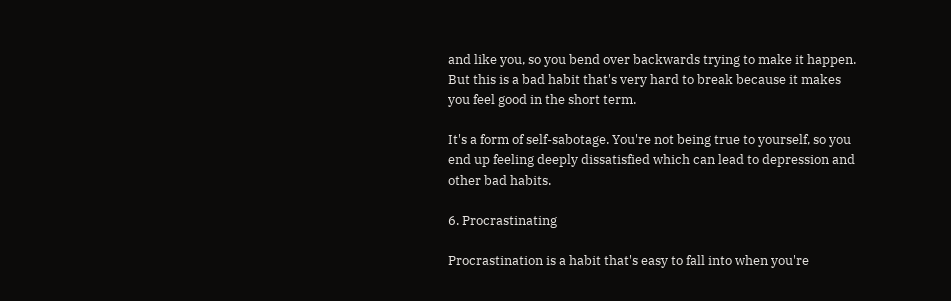and like you, so you bend over backwards trying to make it happen. But this is a bad habit that's very hard to break because it makes you feel good in the short term.

It's a form of self-sabotage. You're not being true to yourself, so you end up feeling deeply dissatisfied which can lead to depression and other bad habits.

6. Procrastinating

Procrastination is a habit that's easy to fall into when you're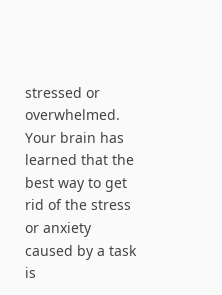stressed or overwhelmed. Your brain has learned that the best way to get rid of the stress or anxiety caused by a task is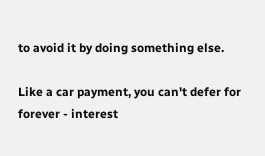to avoid it by doing something else.

Like a car payment, you can't defer for forever - interest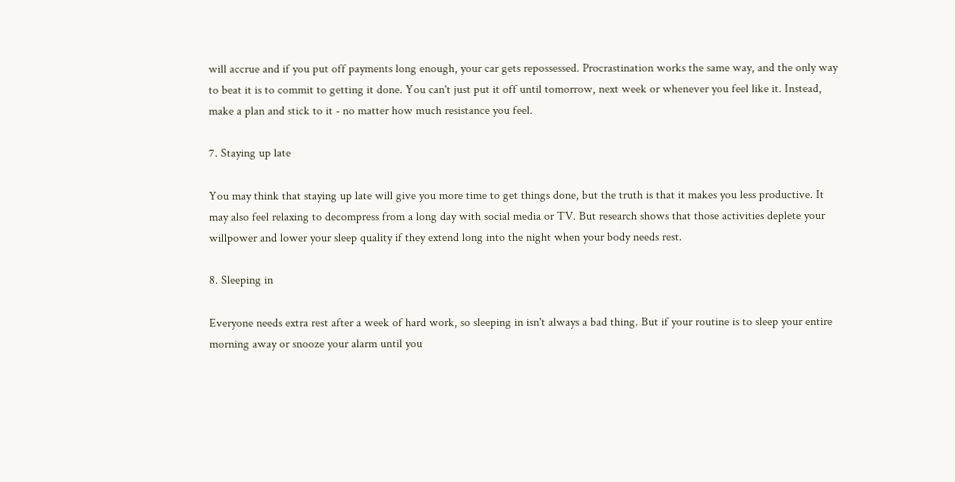will accrue and if you put off payments long enough, your car gets repossessed. Procrastination works the same way, and the only way to beat it is to commit to getting it done. You can't just put it off until tomorrow, next week or whenever you feel like it. Instead, make a plan and stick to it - no matter how much resistance you feel.

7. Staying up late

You may think that staying up late will give you more time to get things done, but the truth is that it makes you less productive. It may also feel relaxing to decompress from a long day with social media or TV. But research shows that those activities deplete your willpower and lower your sleep quality if they extend long into the night when your body needs rest.

8. Sleeping in

Everyone needs extra rest after a week of hard work, so sleeping in isn't always a bad thing. But if your routine is to sleep your entire morning away or snooze your alarm until you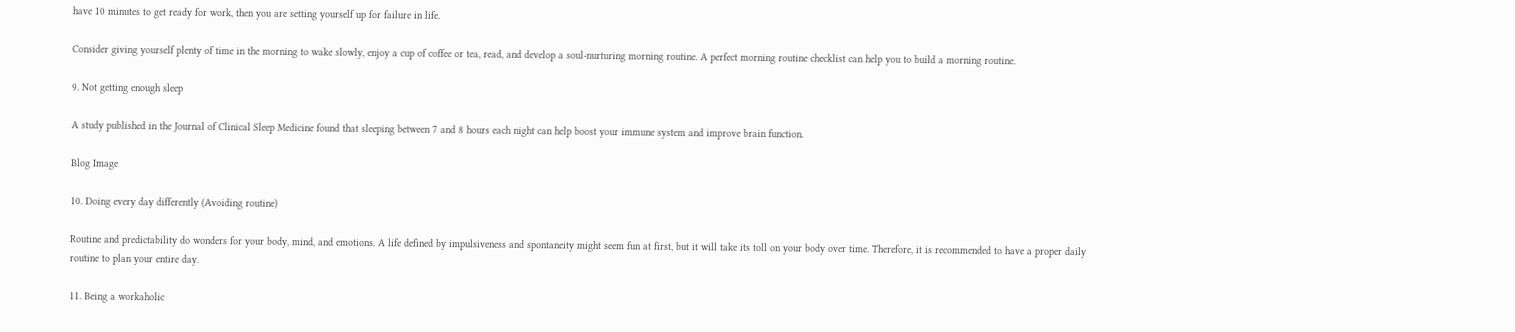have 10 minutes to get ready for work, then you are setting yourself up for failure in life.

Consider giving yourself plenty of time in the morning to wake slowly, enjoy a cup of coffee or tea, read, and develop a soul-nurturing morning routine. A perfect morning routine checklist can help you to build a morning routine.

9. Not getting enough sleep

A study published in the Journal of Clinical Sleep Medicine found that sleeping between 7 and 8 hours each night can help boost your immune system and improve brain function.

Blog Image

10. Doing every day differently (Avoiding routine)

Routine and predictability do wonders for your body, mind, and emotions. A life defined by impulsiveness and spontaneity might seem fun at first, but it will take its toll on your body over time. Therefore, it is recommended to have a proper daily routine to plan your entire day.

11. Being a workaholic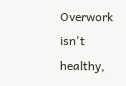Overwork isn't healthy,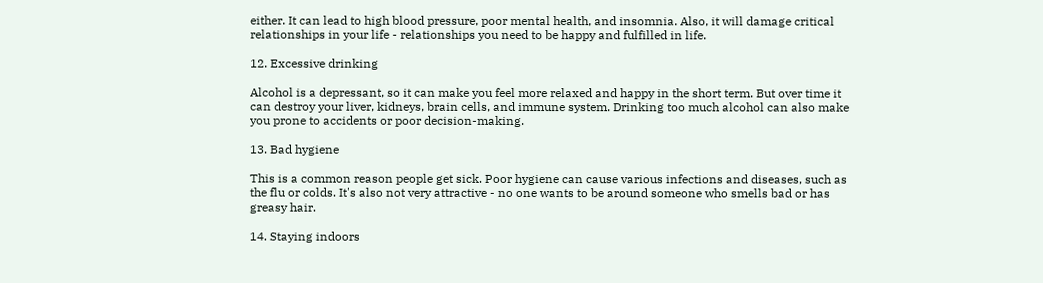either. It can lead to high blood pressure, poor mental health, and insomnia. Also, it will damage critical relationships in your life - relationships you need to be happy and fulfilled in life.

12. Excessive drinking

Alcohol is a depressant, so it can make you feel more relaxed and happy in the short term. But over time it can destroy your liver, kidneys, brain cells, and immune system. Drinking too much alcohol can also make you prone to accidents or poor decision-making.

13. Bad hygiene

This is a common reason people get sick. Poor hygiene can cause various infections and diseases, such as the flu or colds. It's also not very attractive - no one wants to be around someone who smells bad or has greasy hair.

14. Staying indoors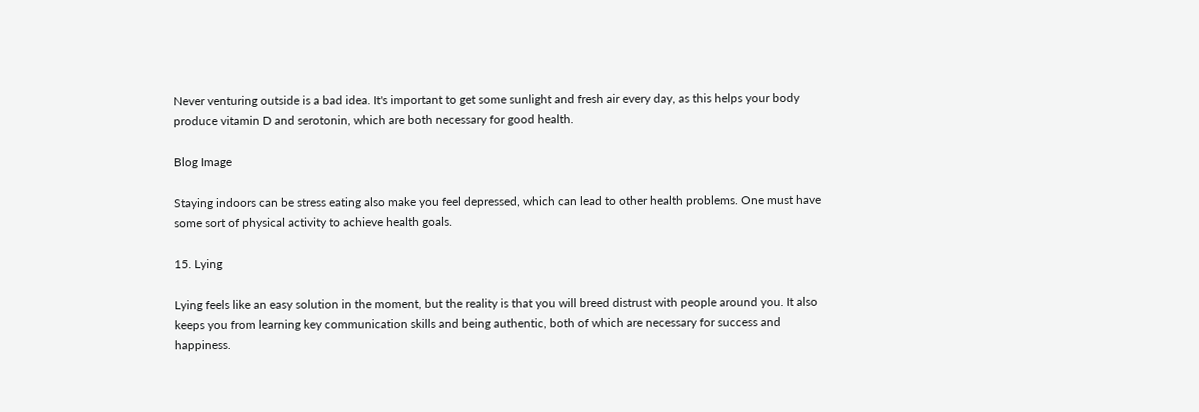Never venturing outside is a bad idea. It's important to get some sunlight and fresh air every day, as this helps your body produce vitamin D and serotonin, which are both necessary for good health.

Blog Image

Staying indoors can be stress eating also make you feel depressed, which can lead to other health problems. One must have some sort of physical activity to achieve health goals.

15. Lying

Lying feels like an easy solution in the moment, but the reality is that you will breed distrust with people around you. It also keeps you from learning key communication skills and being authentic, both of which are necessary for success and happiness.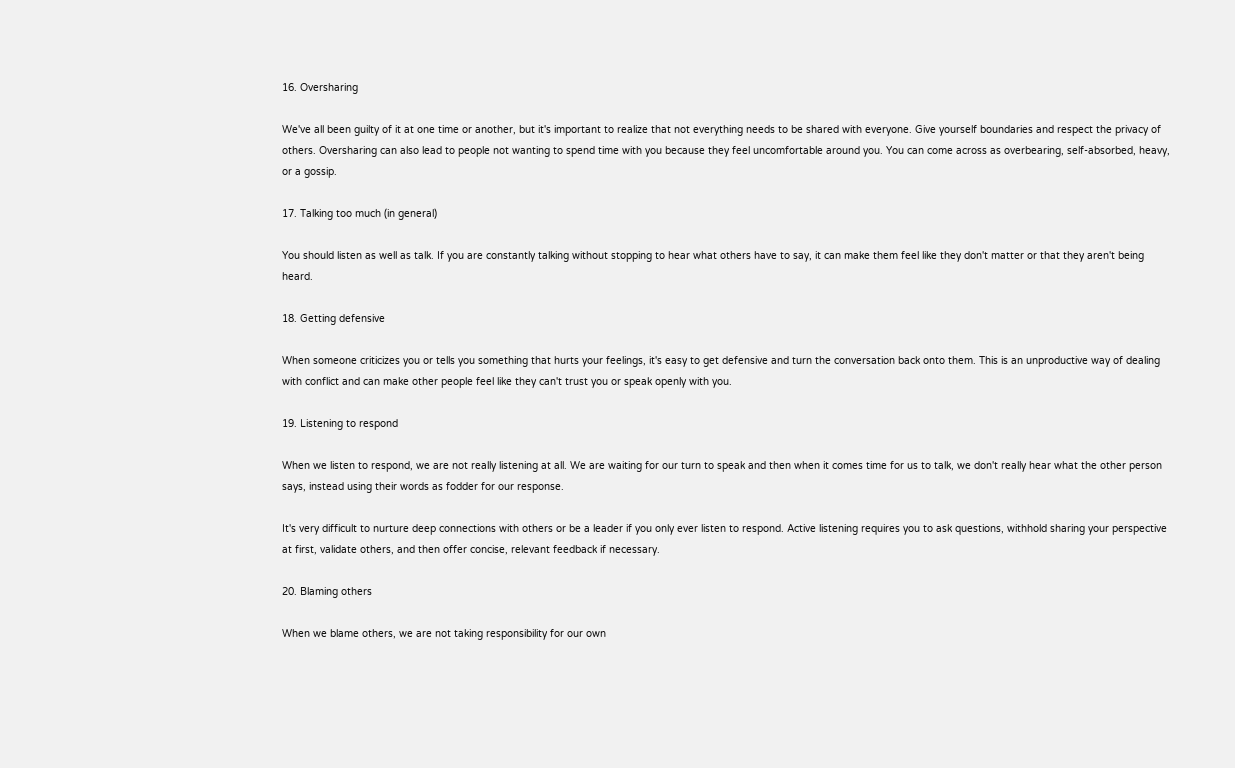16. Oversharing

We've all been guilty of it at one time or another, but it's important to realize that not everything needs to be shared with everyone. Give yourself boundaries and respect the privacy of others. Oversharing can also lead to people not wanting to spend time with you because they feel uncomfortable around you. You can come across as overbearing, self-absorbed, heavy, or a gossip.

17. Talking too much (in general)

You should listen as well as talk. If you are constantly talking without stopping to hear what others have to say, it can make them feel like they don't matter or that they aren't being heard.

18. Getting defensive

When someone criticizes you or tells you something that hurts your feelings, it's easy to get defensive and turn the conversation back onto them. This is an unproductive way of dealing with conflict and can make other people feel like they can't trust you or speak openly with you.

19. Listening to respond

When we listen to respond, we are not really listening at all. We are waiting for our turn to speak and then when it comes time for us to talk, we don't really hear what the other person says, instead using their words as fodder for our response.

It's very difficult to nurture deep connections with others or be a leader if you only ever listen to respond. Active listening requires you to ask questions, withhold sharing your perspective at first, validate others, and then offer concise, relevant feedback if necessary.

20. Blaming others

When we blame others, we are not taking responsibility for our own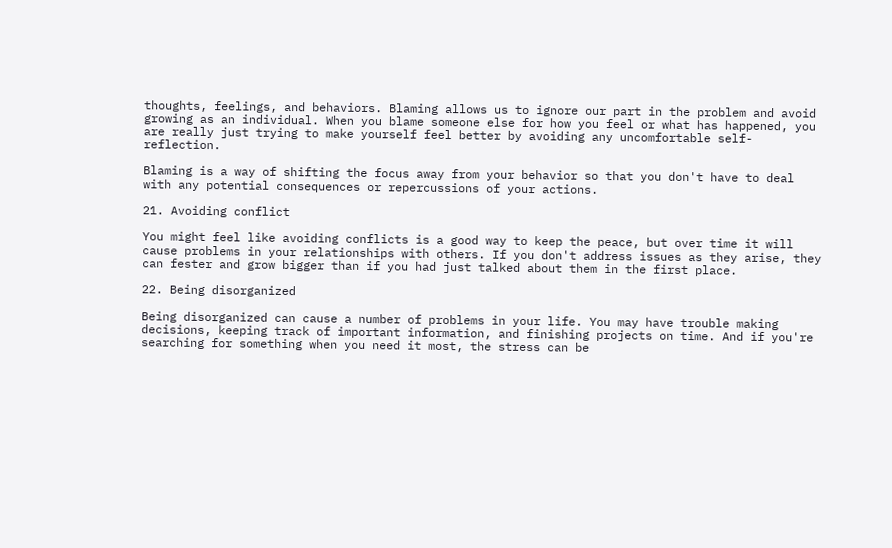thoughts, feelings, and behaviors. Blaming allows us to ignore our part in the problem and avoid growing as an individual. When you blame someone else for how you feel or what has happened, you are really just trying to make yourself feel better by avoiding any uncomfortable self-reflection.

Blaming is a way of shifting the focus away from your behavior so that you don't have to deal with any potential consequences or repercussions of your actions.

21. Avoiding conflict

You might feel like avoiding conflicts is a good way to keep the peace, but over time it will cause problems in your relationships with others. If you don't address issues as they arise, they can fester and grow bigger than if you had just talked about them in the first place.

22. Being disorganized

Being disorganized can cause a number of problems in your life. You may have trouble making decisions, keeping track of important information, and finishing projects on time. And if you're searching for something when you need it most, the stress can be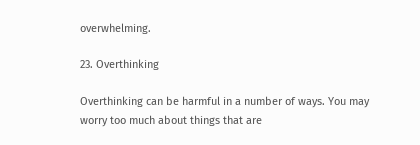overwhelming.

23. Overthinking

Overthinking can be harmful in a number of ways. You may worry too much about things that are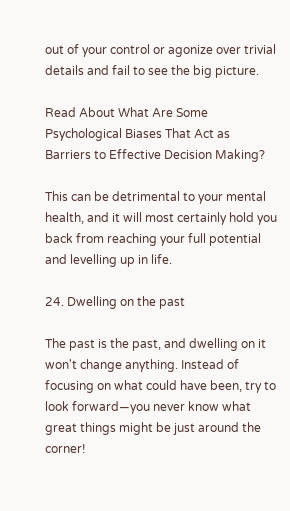out of your control or agonize over trivial details and fail to see the big picture.

Read About What Are Some Psychological Biases That Act as Barriers to Effective Decision Making?

This can be detrimental to your mental health, and it will most certainly hold you back from reaching your full potential and levelling up in life.

24. Dwelling on the past

The past is the past, and dwelling on it won't change anything. Instead of focusing on what could have been, try to look forward—you never know what great things might be just around the corner!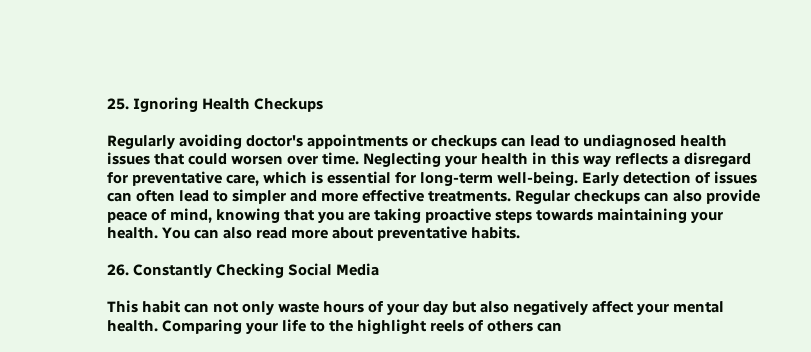25. Ignoring Health Checkups

Regularly avoiding doctor's appointments or checkups can lead to undiagnosed health issues that could worsen over time. Neglecting your health in this way reflects a disregard for preventative care, which is essential for long-term well-being. Early detection of issues can often lead to simpler and more effective treatments. Regular checkups can also provide peace of mind, knowing that you are taking proactive steps towards maintaining your health. You can also read more about preventative habits.

26. Constantly Checking Social Media

This habit can not only waste hours of your day but also negatively affect your mental health. Comparing your life to the highlight reels of others can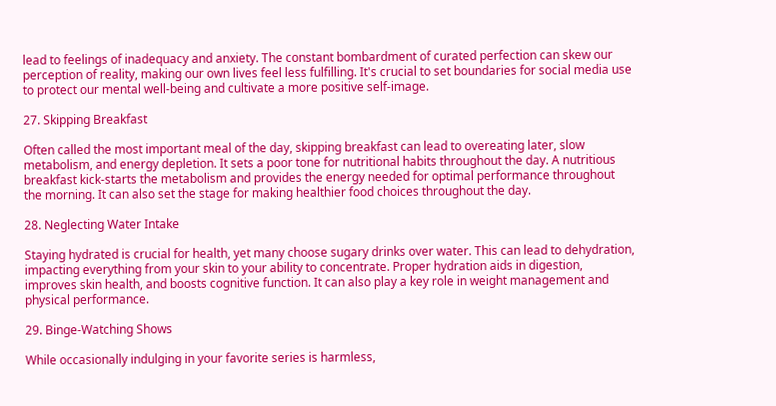lead to feelings of inadequacy and anxiety. The constant bombardment of curated perfection can skew our perception of reality, making our own lives feel less fulfilling. It's crucial to set boundaries for social media use to protect our mental well-being and cultivate a more positive self-image.

27. Skipping Breakfast

Often called the most important meal of the day, skipping breakfast can lead to overeating later, slow metabolism, and energy depletion. It sets a poor tone for nutritional habits throughout the day. A nutritious breakfast kick-starts the metabolism and provides the energy needed for optimal performance throughout the morning. It can also set the stage for making healthier food choices throughout the day.

28. Neglecting Water Intake

Staying hydrated is crucial for health, yet many choose sugary drinks over water. This can lead to dehydration, impacting everything from your skin to your ability to concentrate. Proper hydration aids in digestion, improves skin health, and boosts cognitive function. It can also play a key role in weight management and physical performance.

29. Binge-Watching Shows

While occasionally indulging in your favorite series is harmless,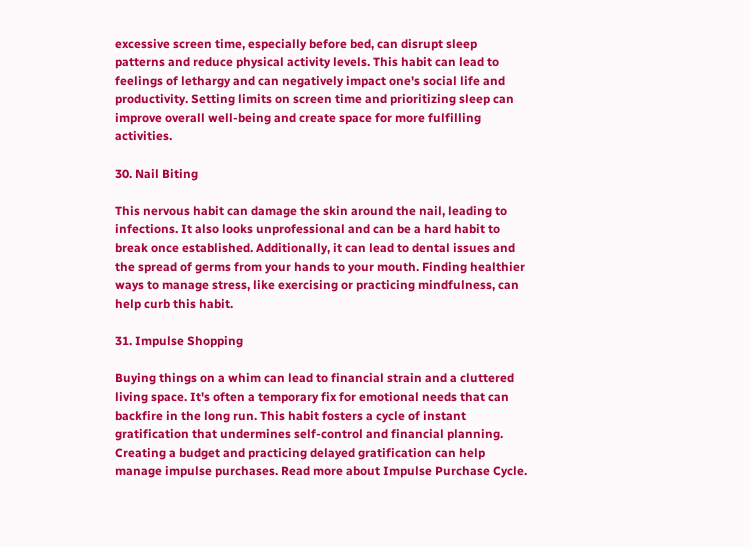excessive screen time, especially before bed, can disrupt sleep patterns and reduce physical activity levels. This habit can lead to feelings of lethargy and can negatively impact one's social life and productivity. Setting limits on screen time and prioritizing sleep can improve overall well-being and create space for more fulfilling activities.

30. Nail Biting

This nervous habit can damage the skin around the nail, leading to infections. It also looks unprofessional and can be a hard habit to break once established. Additionally, it can lead to dental issues and the spread of germs from your hands to your mouth. Finding healthier ways to manage stress, like exercising or practicing mindfulness, can help curb this habit.

31. Impulse Shopping

Buying things on a whim can lead to financial strain and a cluttered living space. It's often a temporary fix for emotional needs that can backfire in the long run. This habit fosters a cycle of instant gratification that undermines self-control and financial planning. Creating a budget and practicing delayed gratification can help manage impulse purchases. Read more about Impulse Purchase Cycle.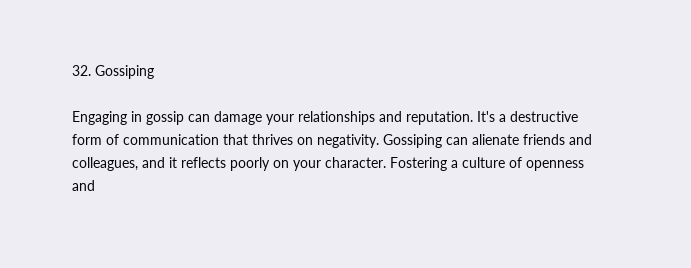32. Gossiping

Engaging in gossip can damage your relationships and reputation. It's a destructive form of communication that thrives on negativity. Gossiping can alienate friends and colleagues, and it reflects poorly on your character. Fostering a culture of openness and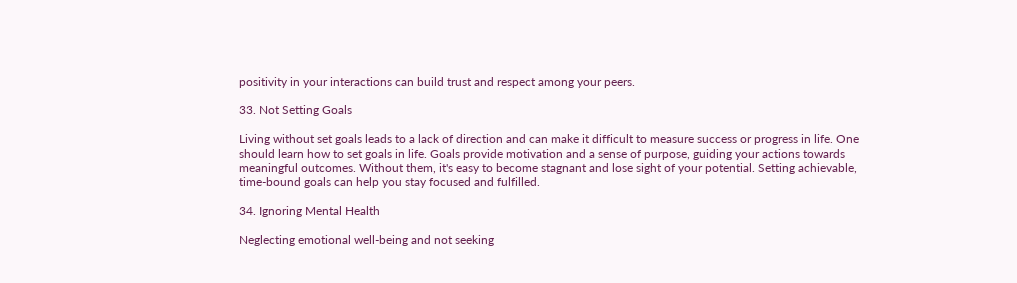positivity in your interactions can build trust and respect among your peers.

33. Not Setting Goals

Living without set goals leads to a lack of direction and can make it difficult to measure success or progress in life. One should learn how to set goals in life. Goals provide motivation and a sense of purpose, guiding your actions towards meaningful outcomes. Without them, it's easy to become stagnant and lose sight of your potential. Setting achievable, time-bound goals can help you stay focused and fulfilled.

34. Ignoring Mental Health

Neglecting emotional well-being and not seeking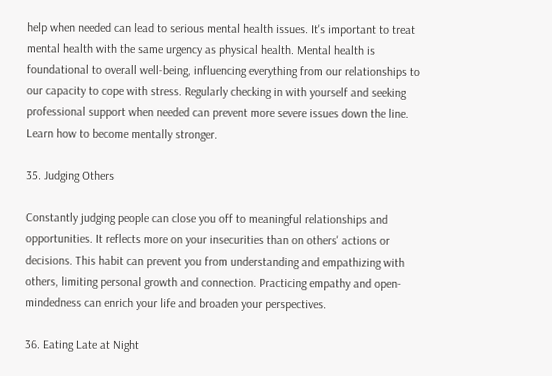help when needed can lead to serious mental health issues. It's important to treat mental health with the same urgency as physical health. Mental health is foundational to overall well-being, influencing everything from our relationships to our capacity to cope with stress. Regularly checking in with yourself and seeking professional support when needed can prevent more severe issues down the line. Learn how to become mentally stronger.

35. Judging Others

Constantly judging people can close you off to meaningful relationships and opportunities. It reflects more on your insecurities than on others' actions or decisions. This habit can prevent you from understanding and empathizing with others, limiting personal growth and connection. Practicing empathy and open-mindedness can enrich your life and broaden your perspectives.

36. Eating Late at Night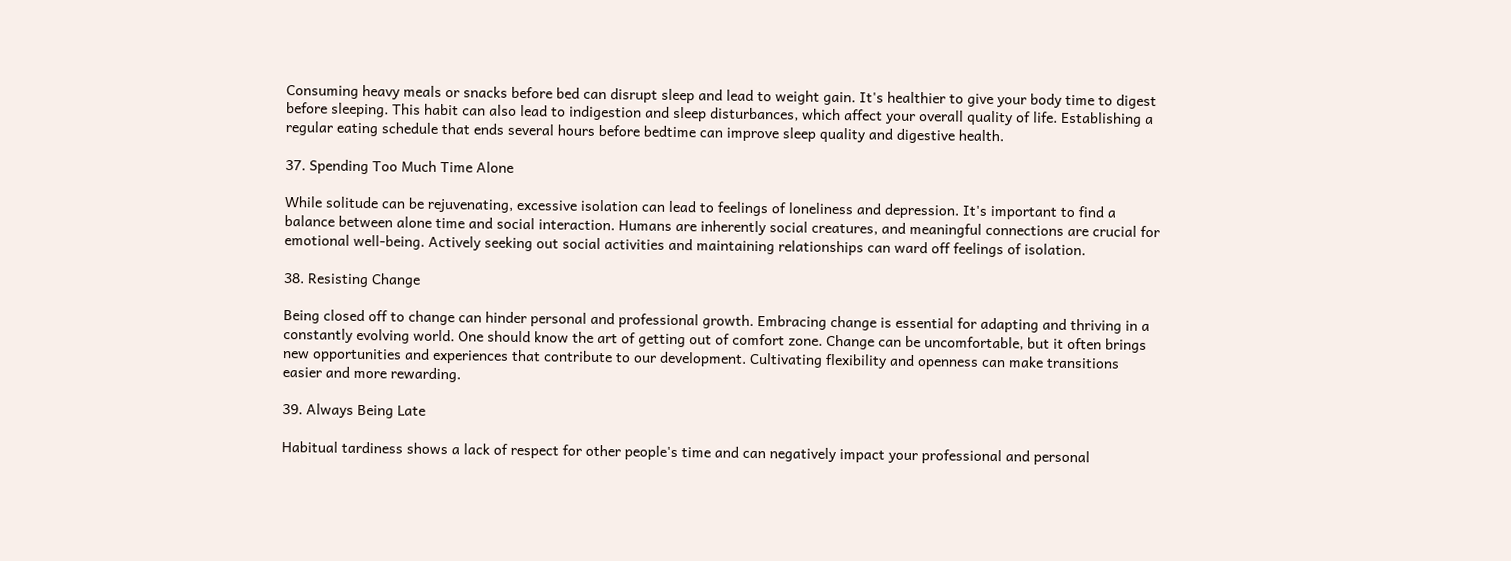Consuming heavy meals or snacks before bed can disrupt sleep and lead to weight gain. It's healthier to give your body time to digest before sleeping. This habit can also lead to indigestion and sleep disturbances, which affect your overall quality of life. Establishing a regular eating schedule that ends several hours before bedtime can improve sleep quality and digestive health.

37. Spending Too Much Time Alone

While solitude can be rejuvenating, excessive isolation can lead to feelings of loneliness and depression. It's important to find a balance between alone time and social interaction. Humans are inherently social creatures, and meaningful connections are crucial for emotional well-being. Actively seeking out social activities and maintaining relationships can ward off feelings of isolation.

38. Resisting Change

Being closed off to change can hinder personal and professional growth. Embracing change is essential for adapting and thriving in a constantly evolving world. One should know the art of getting out of comfort zone. Change can be uncomfortable, but it often brings new opportunities and experiences that contribute to our development. Cultivating flexibility and openness can make transitions easier and more rewarding.

39. Always Being Late

Habitual tardiness shows a lack of respect for other people's time and can negatively impact your professional and personal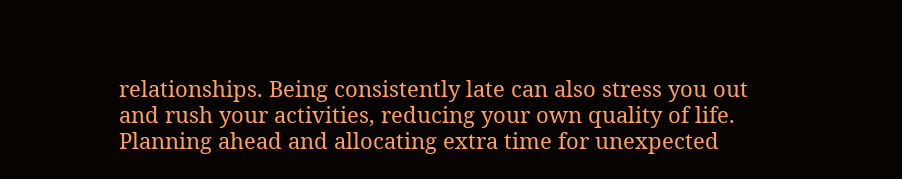relationships. Being consistently late can also stress you out and rush your activities, reducing your own quality of life. Planning ahead and allocating extra time for unexpected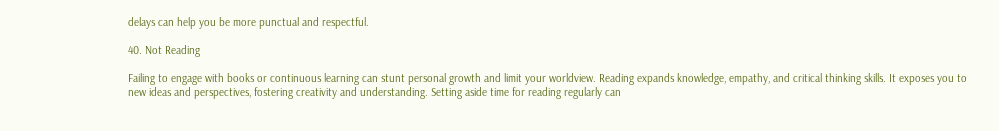delays can help you be more punctual and respectful.

40. Not Reading

Failing to engage with books or continuous learning can stunt personal growth and limit your worldview. Reading expands knowledge, empathy, and critical thinking skills. It exposes you to new ideas and perspectives, fostering creativity and understanding. Setting aside time for reading regularly can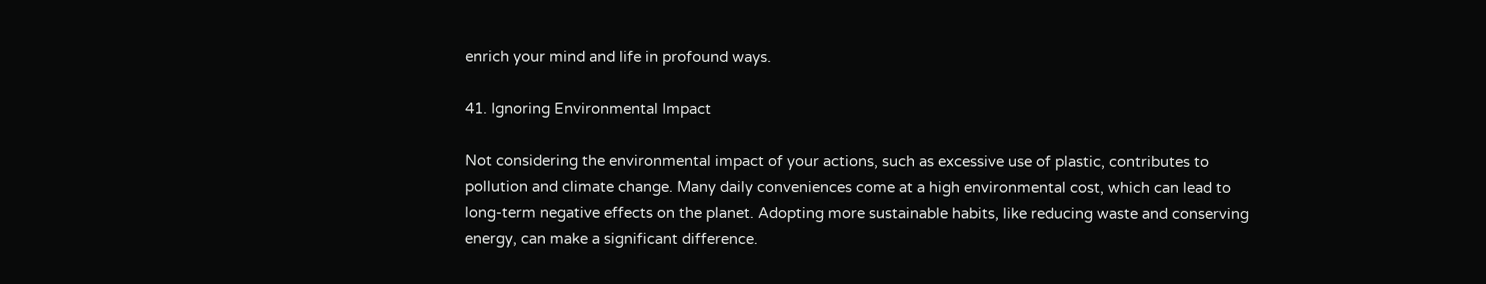enrich your mind and life in profound ways.

41. Ignoring Environmental Impact

Not considering the environmental impact of your actions, such as excessive use of plastic, contributes to pollution and climate change. Many daily conveniences come at a high environmental cost, which can lead to long-term negative effects on the planet. Adopting more sustainable habits, like reducing waste and conserving energy, can make a significant difference.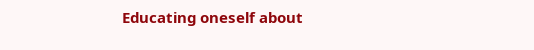Educating oneself about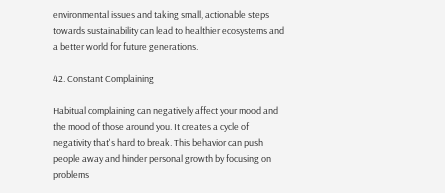environmental issues and taking small, actionable steps towards sustainability can lead to healthier ecosystems and a better world for future generations.

42. Constant Complaining

Habitual complaining can negatively affect your mood and the mood of those around you. It creates a cycle of negativity that's hard to break. This behavior can push people away and hinder personal growth by focusing on problems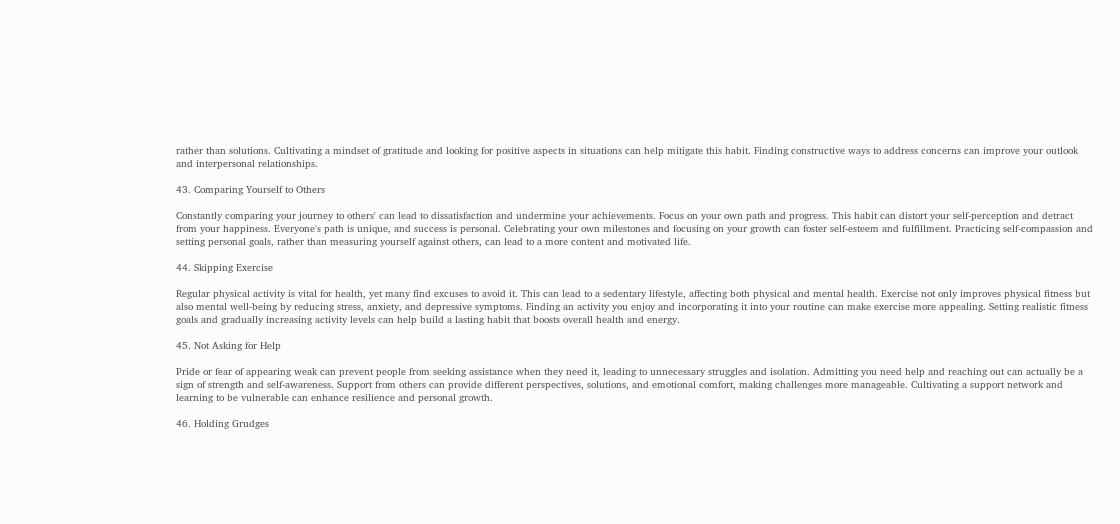rather than solutions. Cultivating a mindset of gratitude and looking for positive aspects in situations can help mitigate this habit. Finding constructive ways to address concerns can improve your outlook and interpersonal relationships.

43. Comparing Yourself to Others

Constantly comparing your journey to others' can lead to dissatisfaction and undermine your achievements. Focus on your own path and progress. This habit can distort your self-perception and detract from your happiness. Everyone's path is unique, and success is personal. Celebrating your own milestones and focusing on your growth can foster self-esteem and fulfillment. Practicing self-compassion and setting personal goals, rather than measuring yourself against others, can lead to a more content and motivated life.

44. Skipping Exercise

Regular physical activity is vital for health, yet many find excuses to avoid it. This can lead to a sedentary lifestyle, affecting both physical and mental health. Exercise not only improves physical fitness but also mental well-being by reducing stress, anxiety, and depressive symptoms. Finding an activity you enjoy and incorporating it into your routine can make exercise more appealing. Setting realistic fitness goals and gradually increasing activity levels can help build a lasting habit that boosts overall health and energy.

45. Not Asking for Help

Pride or fear of appearing weak can prevent people from seeking assistance when they need it, leading to unnecessary struggles and isolation. Admitting you need help and reaching out can actually be a sign of strength and self-awareness. Support from others can provide different perspectives, solutions, and emotional comfort, making challenges more manageable. Cultivating a support network and learning to be vulnerable can enhance resilience and personal growth.

46. Holding Grudges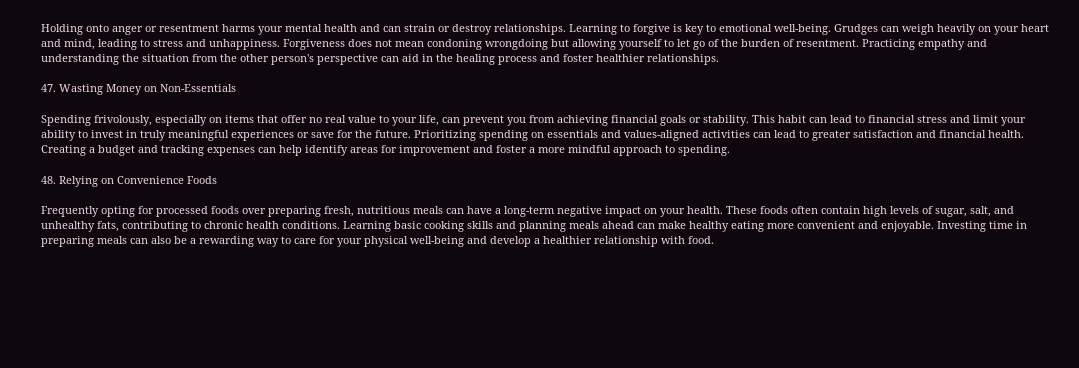Holding onto anger or resentment harms your mental health and can strain or destroy relationships. Learning to forgive is key to emotional well-being. Grudges can weigh heavily on your heart and mind, leading to stress and unhappiness. Forgiveness does not mean condoning wrongdoing but allowing yourself to let go of the burden of resentment. Practicing empathy and understanding the situation from the other person's perspective can aid in the healing process and foster healthier relationships.

47. Wasting Money on Non-Essentials

Spending frivolously, especially on items that offer no real value to your life, can prevent you from achieving financial goals or stability. This habit can lead to financial stress and limit your ability to invest in truly meaningful experiences or save for the future. Prioritizing spending on essentials and values-aligned activities can lead to greater satisfaction and financial health. Creating a budget and tracking expenses can help identify areas for improvement and foster a more mindful approach to spending.

48. Relying on Convenience Foods

Frequently opting for processed foods over preparing fresh, nutritious meals can have a long-term negative impact on your health. These foods often contain high levels of sugar, salt, and unhealthy fats, contributing to chronic health conditions. Learning basic cooking skills and planning meals ahead can make healthy eating more convenient and enjoyable. Investing time in preparing meals can also be a rewarding way to care for your physical well-being and develop a healthier relationship with food.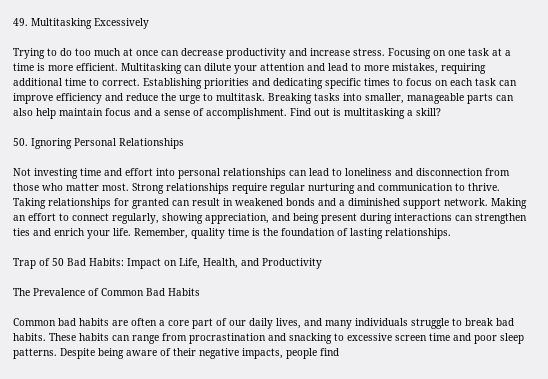49. Multitasking Excessively

Trying to do too much at once can decrease productivity and increase stress. Focusing on one task at a time is more efficient. Multitasking can dilute your attention and lead to more mistakes, requiring additional time to correct. Establishing priorities and dedicating specific times to focus on each task can improve efficiency and reduce the urge to multitask. Breaking tasks into smaller, manageable parts can also help maintain focus and a sense of accomplishment. Find out is multitasking a skill?

50. Ignoring Personal Relationships

Not investing time and effort into personal relationships can lead to loneliness and disconnection from those who matter most. Strong relationships require regular nurturing and communication to thrive. Taking relationships for granted can result in weakened bonds and a diminished support network. Making an effort to connect regularly, showing appreciation, and being present during interactions can strengthen ties and enrich your life. Remember, quality time is the foundation of lasting relationships.

Trap of 50 Bad Habits: Impact on Life, Health, and Productivity

The Prevalence of Common Bad Habits

Common bad habits are often a core part of our daily lives, and many individuals struggle to break bad habits. These habits can range from procrastination and snacking to excessive screen time and poor sleep patterns. Despite being aware of their negative impacts, people find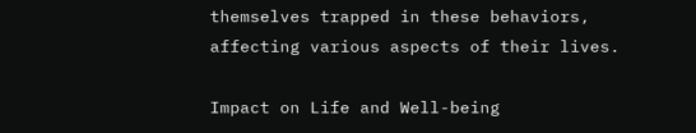themselves trapped in these behaviors, affecting various aspects of their lives.

Impact on Life and Well-being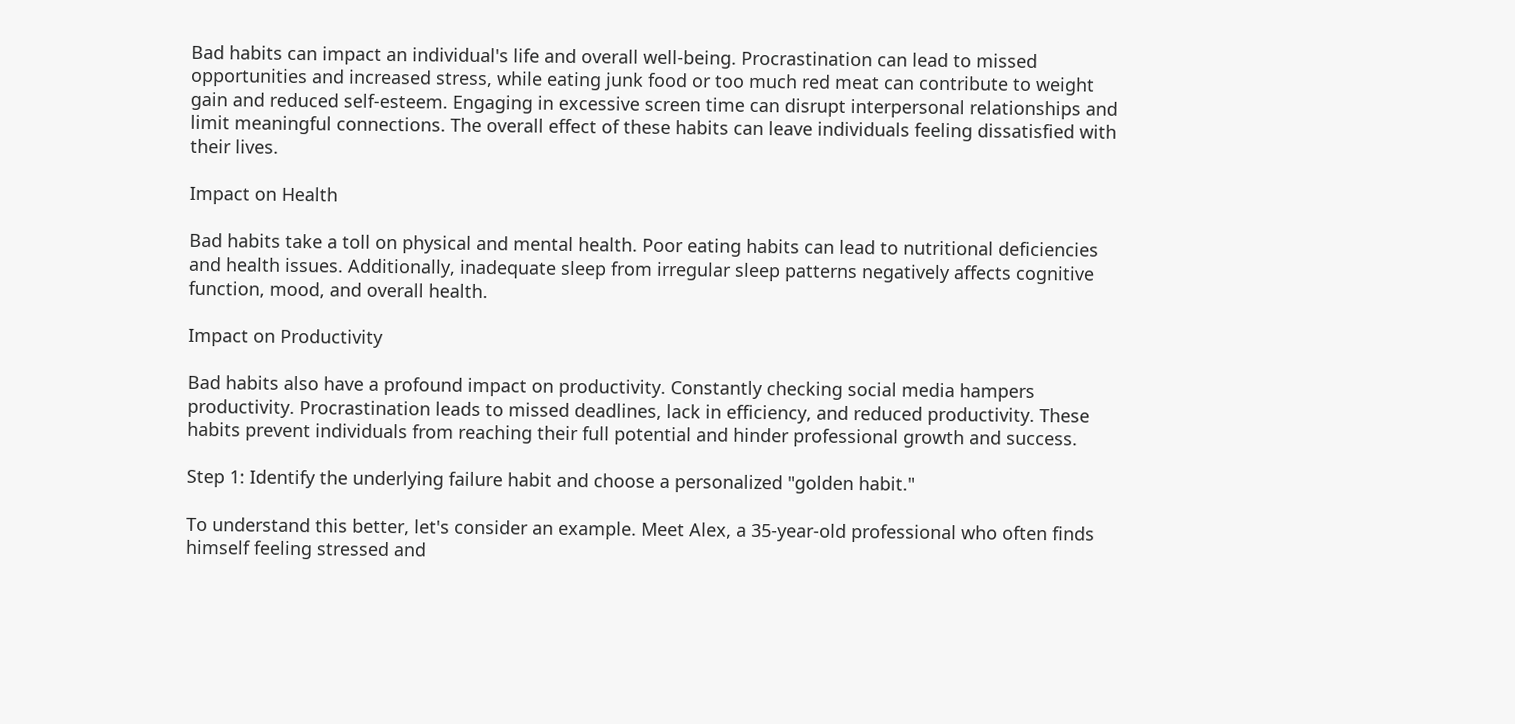Bad habits can impact an individual's life and overall well-being. Procrastination can lead to missed opportunities and increased stress, while eating junk food or too much red meat can contribute to weight gain and reduced self-esteem. Engaging in excessive screen time can disrupt interpersonal relationships and limit meaningful connections. The overall effect of these habits can leave individuals feeling dissatisfied with their lives.

Impact on Health

Bad habits take a toll on physical and mental health. Poor eating habits can lead to nutritional deficiencies and health issues. Additionally, inadequate sleep from irregular sleep patterns negatively affects cognitive function, mood, and overall health.

Impact on Productivity

Bad habits also have a profound impact on productivity. Constantly checking social media hampers productivity. Procrastination leads to missed deadlines, lack in efficiency, and reduced productivity. These habits prevent individuals from reaching their full potential and hinder professional growth and success.

Step 1: Identify the underlying failure habit and choose a personalized "golden habit."

To understand this better, let's consider an example. Meet Alex, a 35-year-old professional who often finds himself feeling stressed and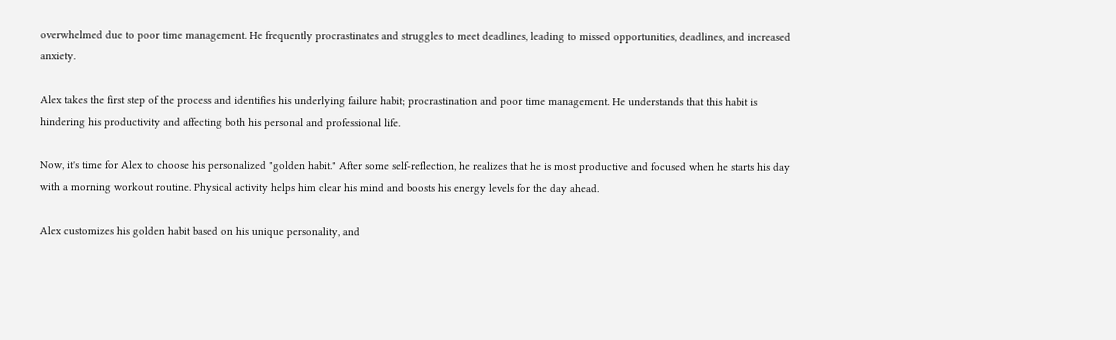overwhelmed due to poor time management. He frequently procrastinates and struggles to meet deadlines, leading to missed opportunities, deadlines, and increased anxiety.

Alex takes the first step of the process and identifies his underlying failure habit; procrastination and poor time management. He understands that this habit is hindering his productivity and affecting both his personal and professional life.

Now, it's time for Alex to choose his personalized "golden habit." After some self-reflection, he realizes that he is most productive and focused when he starts his day with a morning workout routine. Physical activity helps him clear his mind and boosts his energy levels for the day ahead.

Alex customizes his golden habit based on his unique personality, and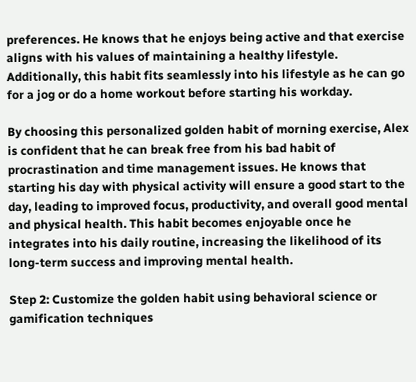preferences. He knows that he enjoys being active and that exercise aligns with his values of maintaining a healthy lifestyle. Additionally, this habit fits seamlessly into his lifestyle as he can go for a jog or do a home workout before starting his workday.

By choosing this personalized golden habit of morning exercise, Alex is confident that he can break free from his bad habit of procrastination and time management issues. He knows that starting his day with physical activity will ensure a good start to the day, leading to improved focus, productivity, and overall good mental and physical health. This habit becomes enjoyable once he integrates into his daily routine, increasing the likelihood of its long-term success and improving mental health.

Step 2: Customize the golden habit using behavioral science or gamification techniques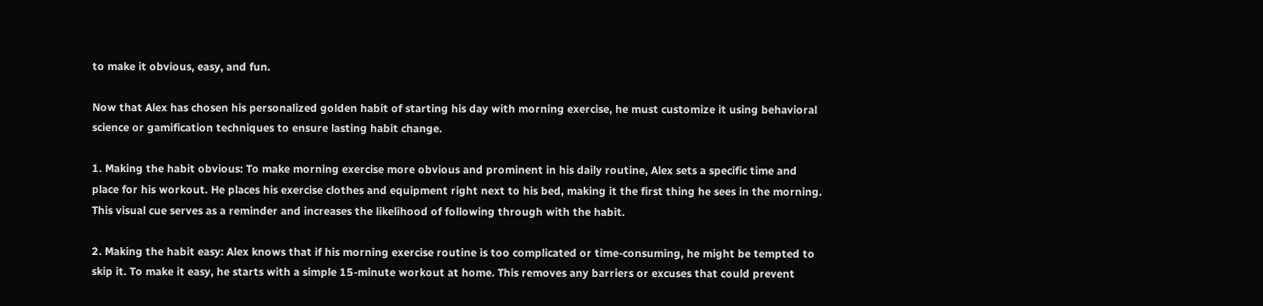to make it obvious, easy, and fun.

Now that Alex has chosen his personalized golden habit of starting his day with morning exercise, he must customize it using behavioral science or gamification techniques to ensure lasting habit change.

1. Making the habit obvious: To make morning exercise more obvious and prominent in his daily routine, Alex sets a specific time and place for his workout. He places his exercise clothes and equipment right next to his bed, making it the first thing he sees in the morning. This visual cue serves as a reminder and increases the likelihood of following through with the habit.

2. Making the habit easy: Alex knows that if his morning exercise routine is too complicated or time-consuming, he might be tempted to skip it. To make it easy, he starts with a simple 15-minute workout at home. This removes any barriers or excuses that could prevent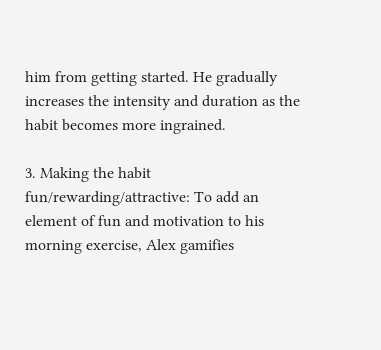him from getting started. He gradually increases the intensity and duration as the habit becomes more ingrained.

3. Making the habit fun/rewarding/attractive: To add an element of fun and motivation to his morning exercise, Alex gamifies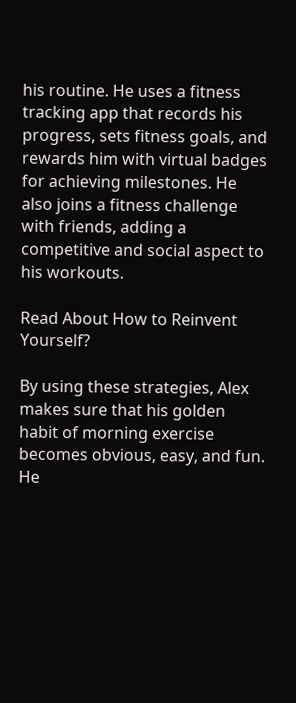his routine. He uses a fitness tracking app that records his progress, sets fitness goals, and rewards him with virtual badges for achieving milestones. He also joins a fitness challenge with friends, adding a competitive and social aspect to his workouts.

Read About How to Reinvent Yourself?

By using these strategies, Alex makes sure that his golden habit of morning exercise becomes obvious, easy, and fun. He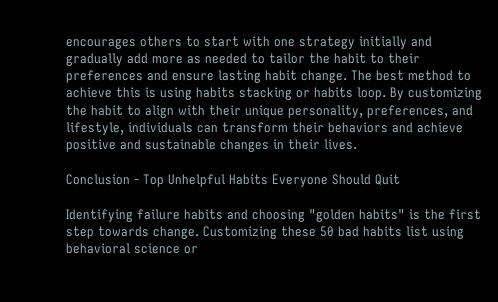encourages others to start with one strategy initially and gradually add more as needed to tailor the habit to their preferences and ensure lasting habit change. The best method to achieve this is using habits stacking or habits loop. By customizing the habit to align with their unique personality, preferences, and lifestyle, individuals can transform their behaviors and achieve positive and sustainable changes in their lives.

Conclusion - Top Unhelpful Habits Everyone Should Quit

Identifying failure habits and choosing "golden habits" is the first step towards change. Customizing these 50 bad habits list using behavioral science or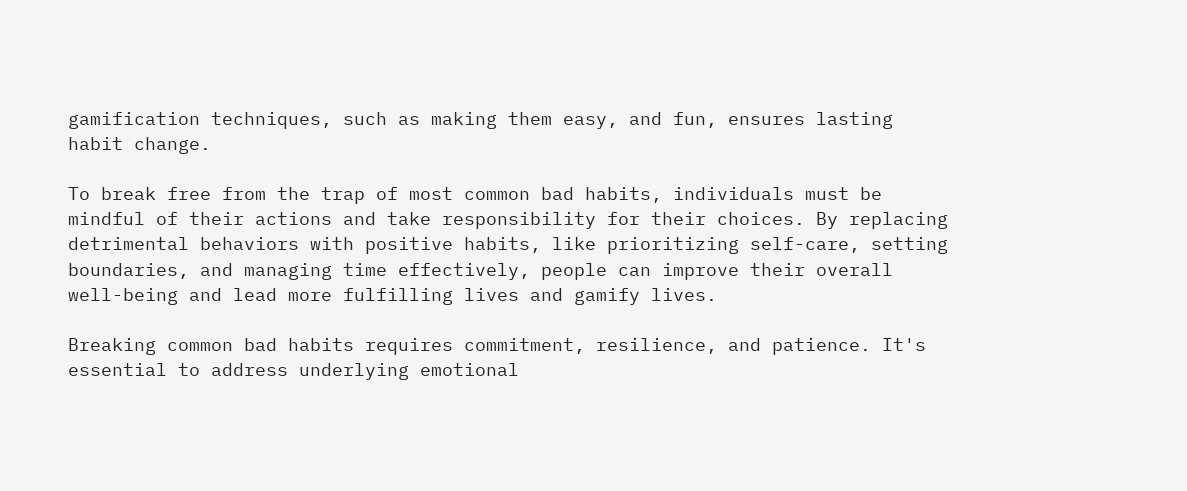gamification techniques, such as making them easy, and fun, ensures lasting habit change.

To break free from the trap of most common bad habits, individuals must be mindful of their actions and take responsibility for their choices. By replacing detrimental behaviors with positive habits, like prioritizing self-care, setting boundaries, and managing time effectively, people can improve their overall well-being and lead more fulfilling lives and gamify lives.

Breaking common bad habits requires commitment, resilience, and patience. It's essential to address underlying emotional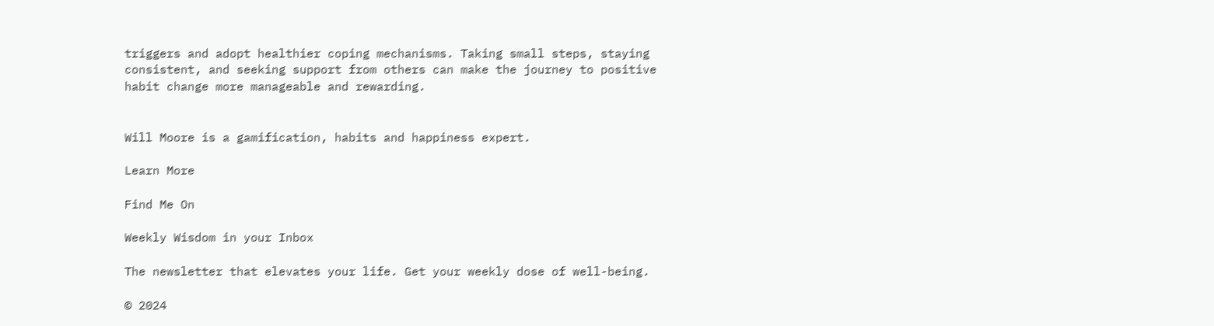triggers and adopt healthier coping mechanisms. Taking small steps, staying consistent, and seeking support from others can make the journey to positive habit change more manageable and rewarding.


Will Moore is a gamification, habits and happiness expert.

Learn More

Find Me On

Weekly Wisdom in your Inbox

The newsletter that elevates your life. Get your weekly dose of well-being.

© 2024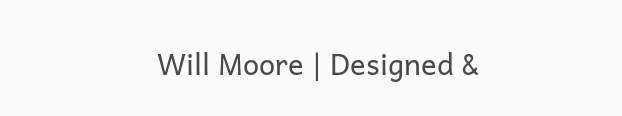Will Moore | Designed &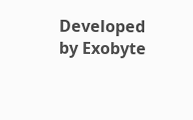Developed by Exobyte